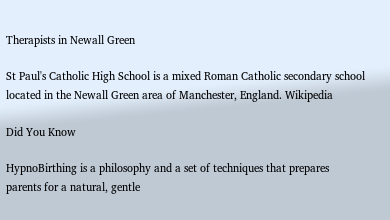Therapists in Newall Green

St Paul's Catholic High School is a mixed Roman Catholic secondary school located in the Newall Green area of Manchester, England. Wikipedia

Did You Know

HypnoBirthing is a philosophy and a set of techniques that prepares parents for a natural, gentle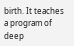birth. It teaches a program of deep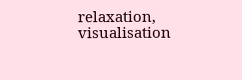relaxation, visualisation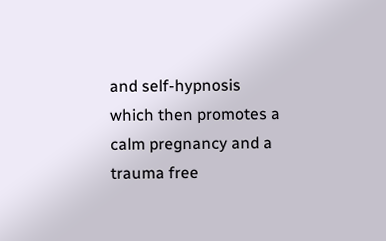and self-hypnosis which then promotes a calm pregnancy and a trauma free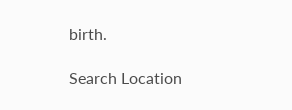birth.

Search Location